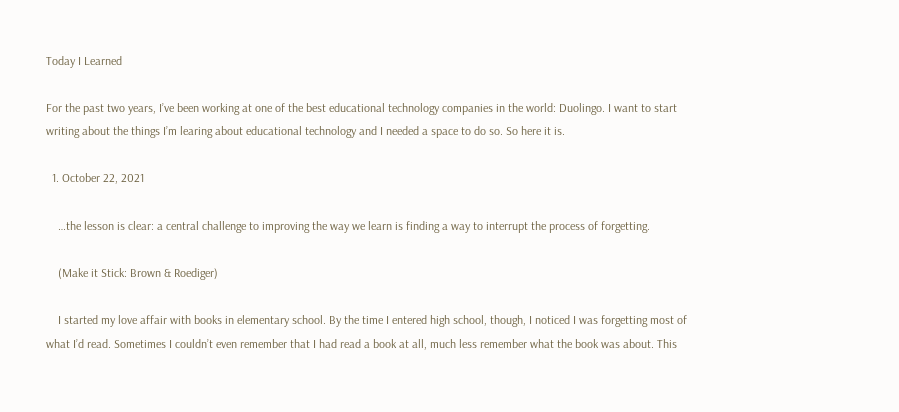Today I Learned

For the past two years, I’ve been working at one of the best educational technology companies in the world: Duolingo. I want to start writing about the things I’m learing about educational technology and I needed a space to do so. So here it is.

  1. October 22, 2021

    …the lesson is clear: a central challenge to improving the way we learn is finding a way to interrupt the process of forgetting.

    (Make it Stick: Brown & Roediger)

    I started my love affair with books in elementary school. By the time I entered high school, though, I noticed I was forgetting most of what I’d read. Sometimes I couldn’t even remember that I had read a book at all, much less remember what the book was about. This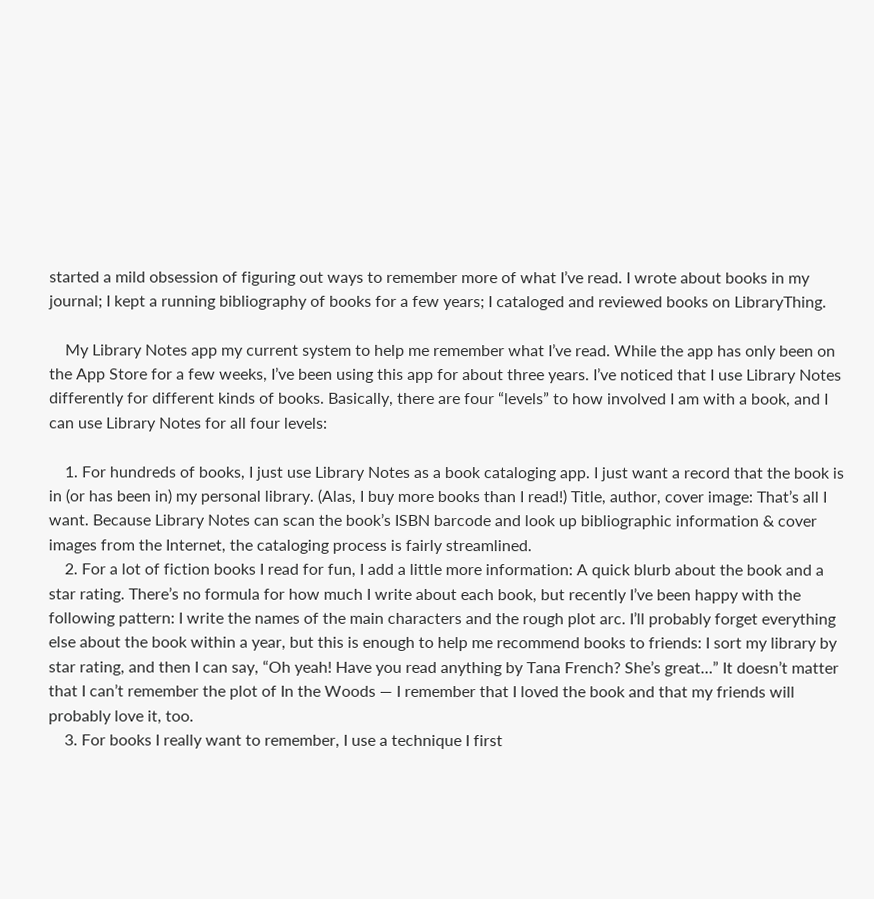started a mild obsession of figuring out ways to remember more of what I’ve read. I wrote about books in my journal; I kept a running bibliography of books for a few years; I cataloged and reviewed books on LibraryThing.

    My Library Notes app my current system to help me remember what I’ve read. While the app has only been on the App Store for a few weeks, I’ve been using this app for about three years. I’ve noticed that I use Library Notes differently for different kinds of books. Basically, there are four “levels” to how involved I am with a book, and I can use Library Notes for all four levels:

    1. For hundreds of books, I just use Library Notes as a book cataloging app. I just want a record that the book is in (or has been in) my personal library. (Alas, I buy more books than I read!) Title, author, cover image: That’s all I want. Because Library Notes can scan the book’s ISBN barcode and look up bibliographic information & cover images from the Internet, the cataloging process is fairly streamlined.
    2. For a lot of fiction books I read for fun, I add a little more information: A quick blurb about the book and a star rating. There’s no formula for how much I write about each book, but recently I’ve been happy with the following pattern: I write the names of the main characters and the rough plot arc. I’ll probably forget everything else about the book within a year, but this is enough to help me recommend books to friends: I sort my library by star rating, and then I can say, “Oh yeah! Have you read anything by Tana French? She’s great…” It doesn’t matter that I can’t remember the plot of In the Woods — I remember that I loved the book and that my friends will probably love it, too.
    3. For books I really want to remember, I use a technique I first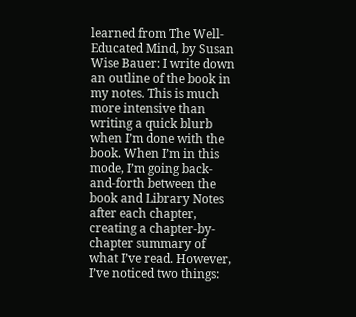learned from The Well-Educated Mind, by Susan Wise Bauer: I write down an outline of the book in my notes. This is much more intensive than writing a quick blurb when I’m done with the book. When I’m in this mode, I’m going back-and-forth between the book and Library Notes after each chapter, creating a chapter-by-chapter summary of what I’ve read. However, I’ve noticed two things: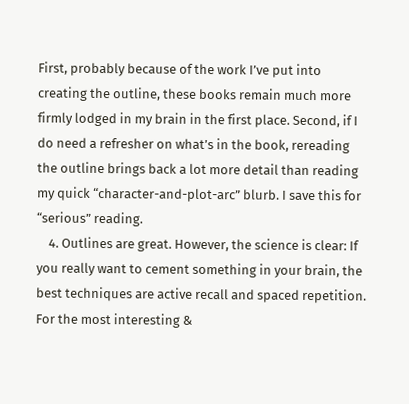First, probably because of the work I’ve put into creating the outline, these books remain much more firmly lodged in my brain in the first place. Second, if I do need a refresher on what’s in the book, rereading the outline brings back a lot more detail than reading my quick “character-and-plot-arc” blurb. I save this for “serious” reading.
    4. Outlines are great. However, the science is clear: If you really want to cement something in your brain, the best techniques are active recall and spaced repetition. For the most interesting &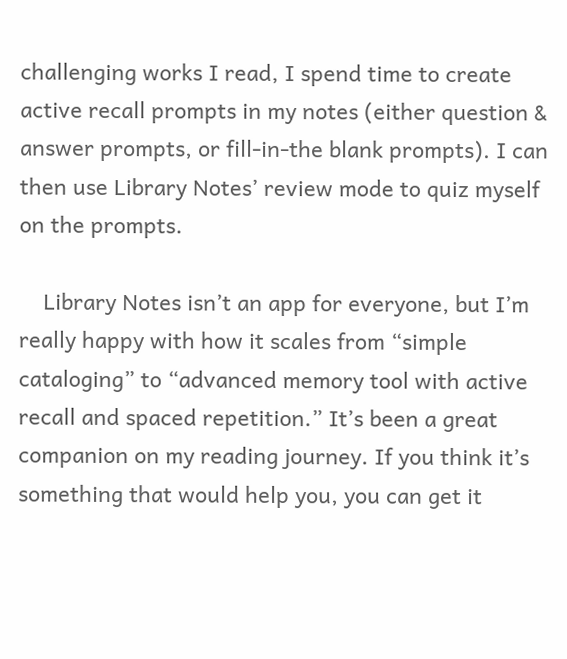challenging works I read, I spend time to create active recall prompts in my notes (either question & answer prompts, or fill-in-the blank prompts). I can then use Library Notes’ review mode to quiz myself on the prompts.

    Library Notes isn’t an app for everyone, but I’m really happy with how it scales from “simple cataloging” to “advanced memory tool with active recall and spaced repetition.” It’s been a great companion on my reading journey. If you think it’s something that would help you, you can get it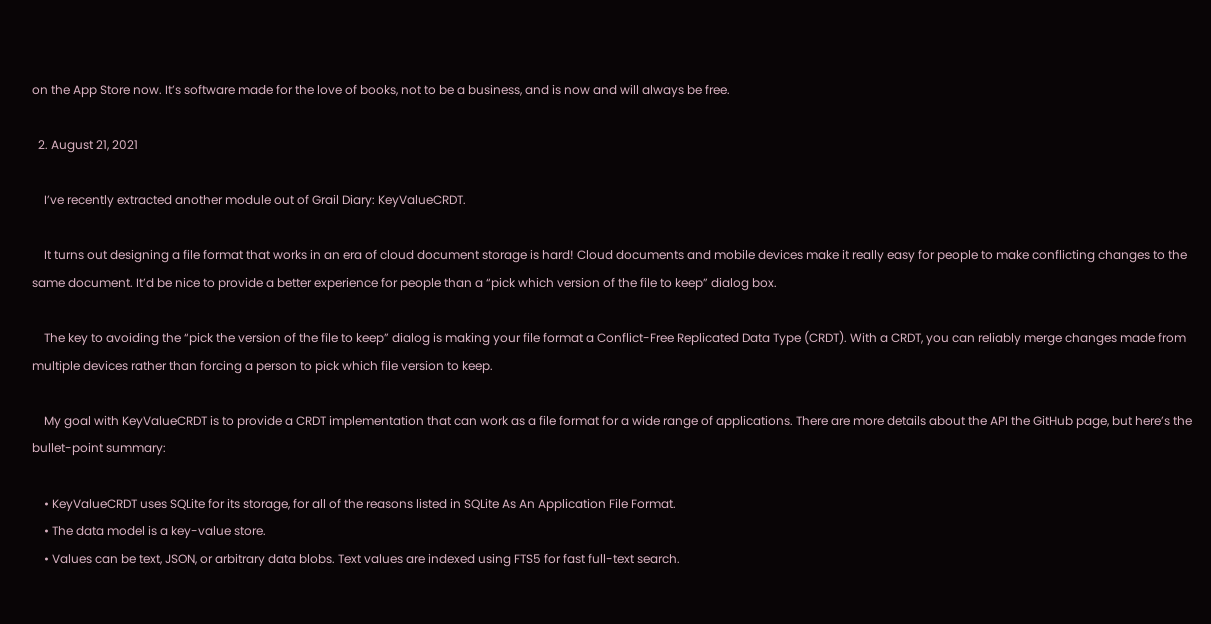on the App Store now. It’s software made for the love of books, not to be a business, and is now and will always be free.

  2. August 21, 2021

    I’ve recently extracted another module out of Grail Diary: KeyValueCRDT.

    It turns out designing a file format that works in an era of cloud document storage is hard! Cloud documents and mobile devices make it really easy for people to make conflicting changes to the same document. It’d be nice to provide a better experience for people than a “pick which version of the file to keep” dialog box.

    The key to avoiding the “pick the version of the file to keep” dialog is making your file format a Conflict-Free Replicated Data Type (CRDT). With a CRDT, you can reliably merge changes made from multiple devices rather than forcing a person to pick which file version to keep.

    My goal with KeyValueCRDT is to provide a CRDT implementation that can work as a file format for a wide range of applications. There are more details about the API the GitHub page, but here’s the bullet-point summary:

    • KeyValueCRDT uses SQLite for its storage, for all of the reasons listed in SQLite As An Application File Format.
    • The data model is a key-value store.
    • Values can be text, JSON, or arbitrary data blobs. Text values are indexed using FTS5 for fast full-text search.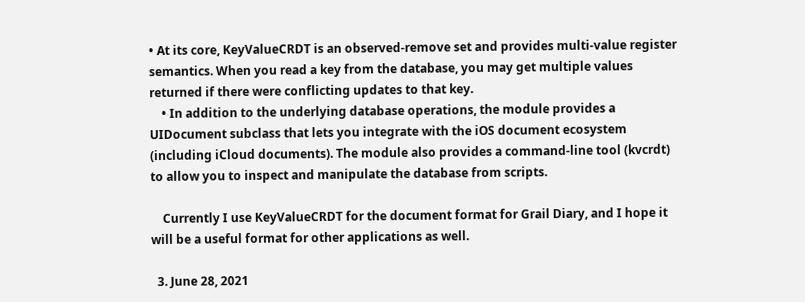• At its core, KeyValueCRDT is an observed-remove set and provides multi-value register semantics. When you read a key from the database, you may get multiple values returned if there were conflicting updates to that key.
    • In addition to the underlying database operations, the module provides a UIDocument subclass that lets you integrate with the iOS document ecosystem (including iCloud documents). The module also provides a command-line tool (kvcrdt) to allow you to inspect and manipulate the database from scripts.

    Currently I use KeyValueCRDT for the document format for Grail Diary, and I hope it will be a useful format for other applications as well.

  3. June 28, 2021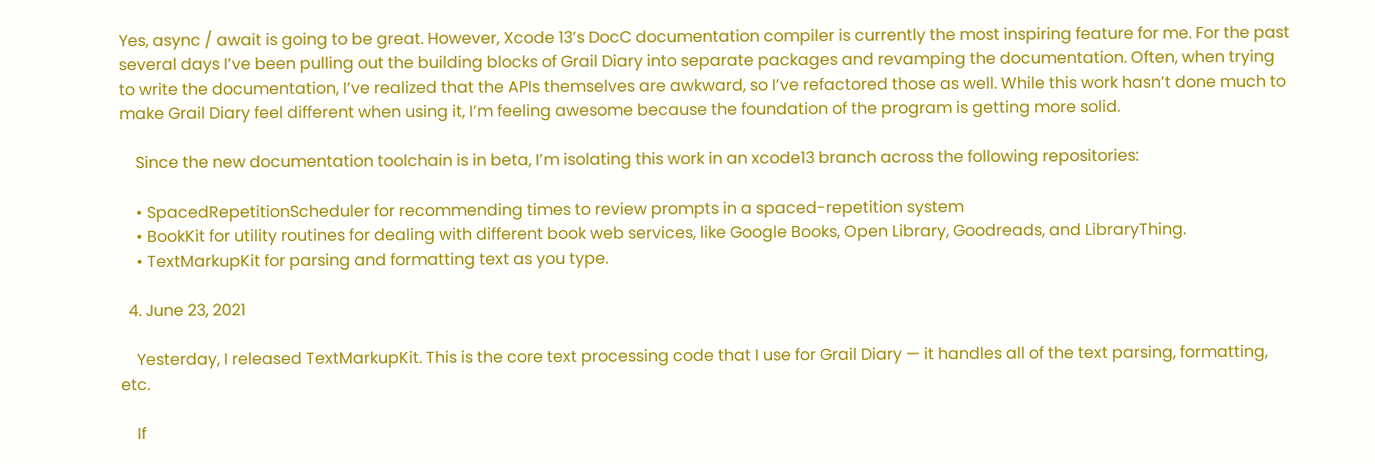Yes, async / await is going to be great. However, Xcode 13’s DocC documentation compiler is currently the most inspiring feature for me. For the past several days I’ve been pulling out the building blocks of Grail Diary into separate packages and revamping the documentation. Often, when trying to write the documentation, I’ve realized that the APIs themselves are awkward, so I’ve refactored those as well. While this work hasn’t done much to make Grail Diary feel different when using it, I’m feeling awesome because the foundation of the program is getting more solid.

    Since the new documentation toolchain is in beta, I’m isolating this work in an xcode13 branch across the following repositories:

    • SpacedRepetitionScheduler for recommending times to review prompts in a spaced-repetition system
    • BookKit for utility routines for dealing with different book web services, like Google Books, Open Library, Goodreads, and LibraryThing.
    • TextMarkupKit for parsing and formatting text as you type.

  4. June 23, 2021

    Yesterday, I released TextMarkupKit. This is the core text processing code that I use for Grail Diary — it handles all of the text parsing, formatting, etc.

    If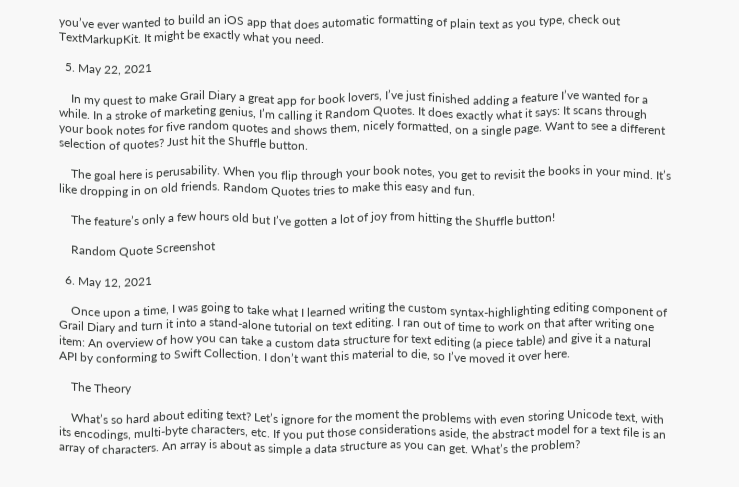you’ve ever wanted to build an iOS app that does automatic formatting of plain text as you type, check out TextMarkupKit. It might be exactly what you need.

  5. May 22, 2021

    In my quest to make Grail Diary a great app for book lovers, I’ve just finished adding a feature I’ve wanted for a while. In a stroke of marketing genius, I’m calling it Random Quotes. It does exactly what it says: It scans through your book notes for five random quotes and shows them, nicely formatted, on a single page. Want to see a different selection of quotes? Just hit the Shuffle button.

    The goal here is perusability. When you flip through your book notes, you get to revisit the books in your mind. It’s like dropping in on old friends. Random Quotes tries to make this easy and fun.

    The feature’s only a few hours old but I’ve gotten a lot of joy from hitting the Shuffle button!

    Random Quote Screenshot

  6. May 12, 2021

    Once upon a time, I was going to take what I learned writing the custom syntax-highlighting editing component of Grail Diary and turn it into a stand-alone tutorial on text editing. I ran out of time to work on that after writing one item: An overview of how you can take a custom data structure for text editing (a piece table) and give it a natural API by conforming to Swift Collection. I don’t want this material to die, so I’ve moved it over here.

    The Theory

    What’s so hard about editing text? Let’s ignore for the moment the problems with even storing Unicode text, with its encodings, multi-byte characters, etc. If you put those considerations aside, the abstract model for a text file is an array of characters. An array is about as simple a data structure as you can get. What’s the problem?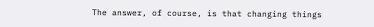The answer, of course, is that changing things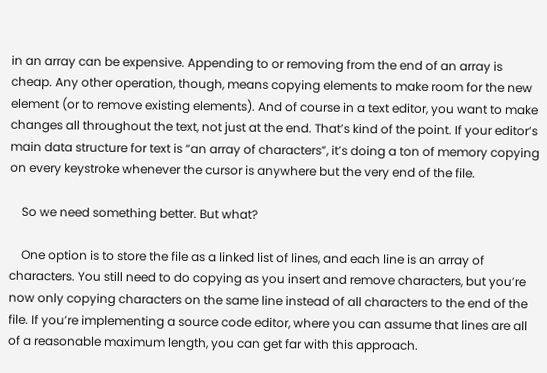in an array can be expensive. Appending to or removing from the end of an array is cheap. Any other operation, though, means copying elements to make room for the new element (or to remove existing elements). And of course in a text editor, you want to make changes all throughout the text, not just at the end. That’s kind of the point. If your editor’s main data structure for text is “an array of characters”, it’s doing a ton of memory copying on every keystroke whenever the cursor is anywhere but the very end of the file.

    So we need something better. But what?

    One option is to store the file as a linked list of lines, and each line is an array of characters. You still need to do copying as you insert and remove characters, but you’re now only copying characters on the same line instead of all characters to the end of the file. If you’re implementing a source code editor, where you can assume that lines are all of a reasonable maximum length, you can get far with this approach.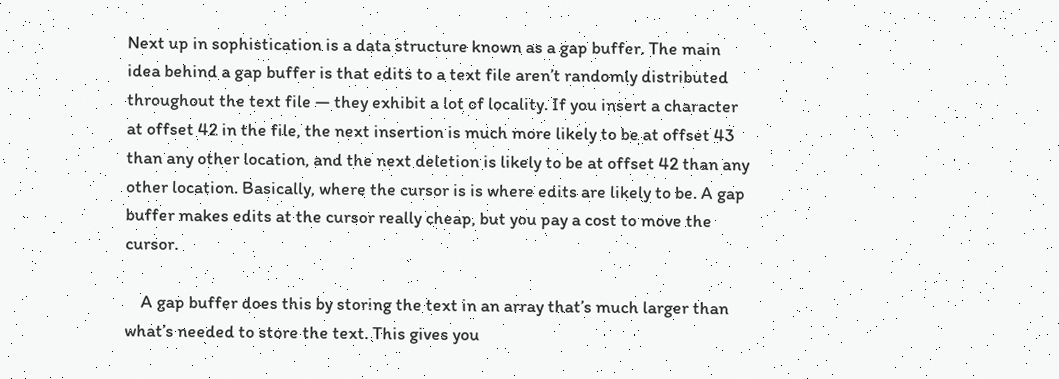Next up in sophistication is a data structure known as a gap buffer. The main idea behind a gap buffer is that edits to a text file aren’t randomly distributed throughout the text file — they exhibit a lot of locality. If you insert a character at offset 42 in the file, the next insertion is much more likely to be at offset 43 than any other location, and the next deletion is likely to be at offset 42 than any other location. Basically, where the cursor is is where edits are likely to be. A gap buffer makes edits at the cursor really cheap, but you pay a cost to move the cursor.

    A gap buffer does this by storing the text in an array that’s much larger than what’s needed to store the text. This gives you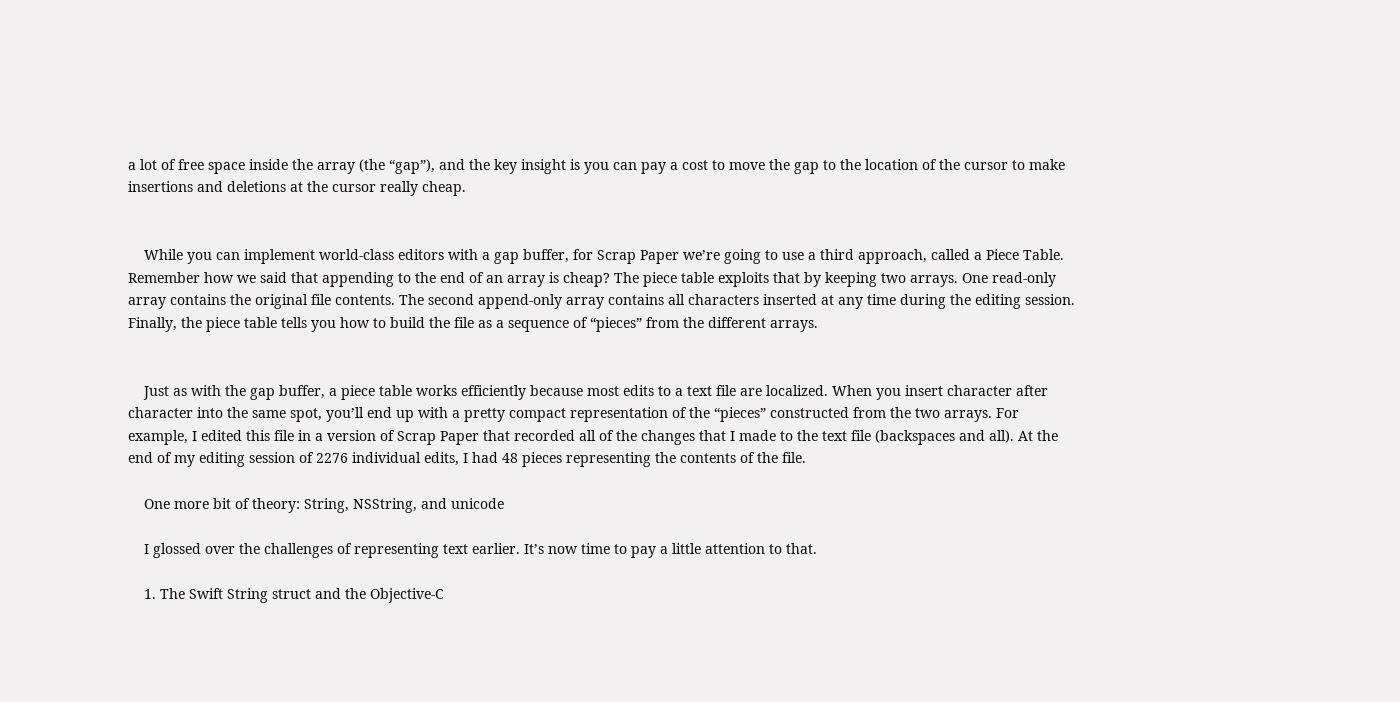a lot of free space inside the array (the “gap”), and the key insight is you can pay a cost to move the gap to the location of the cursor to make insertions and deletions at the cursor really cheap.


    While you can implement world-class editors with a gap buffer, for Scrap Paper we’re going to use a third approach, called a Piece Table. Remember how we said that appending to the end of an array is cheap? The piece table exploits that by keeping two arrays. One read-only array contains the original file contents. The second append-only array contains all characters inserted at any time during the editing session. Finally, the piece table tells you how to build the file as a sequence of “pieces” from the different arrays.


    Just as with the gap buffer, a piece table works efficiently because most edits to a text file are localized. When you insert character after character into the same spot, you’ll end up with a pretty compact representation of the “pieces” constructed from the two arrays. For example, I edited this file in a version of Scrap Paper that recorded all of the changes that I made to the text file (backspaces and all). At the end of my editing session of 2276 individual edits, I had 48 pieces representing the contents of the file.

    One more bit of theory: String, NSString, and unicode

    I glossed over the challenges of representing text earlier. It’s now time to pay a little attention to that.

    1. The Swift String struct and the Objective-C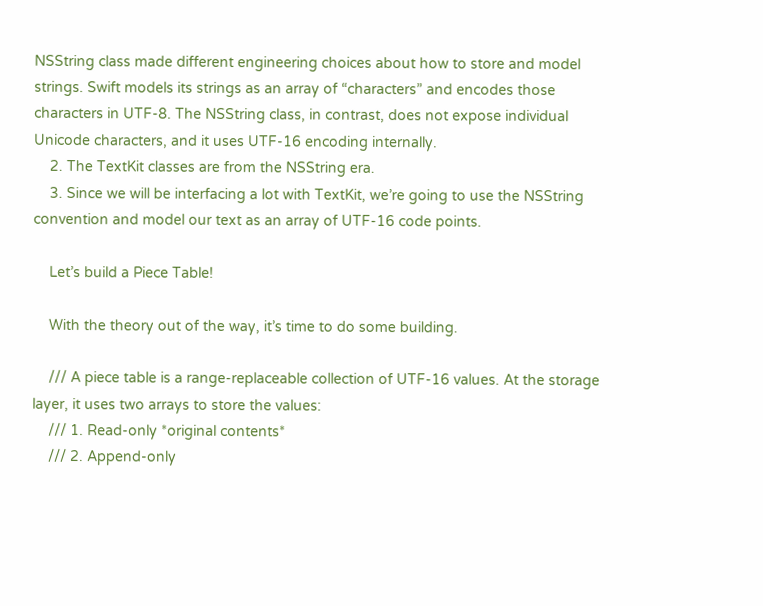NSString class made different engineering choices about how to store and model strings. Swift models its strings as an array of “characters” and encodes those characters in UTF-8. The NSString class, in contrast, does not expose individual Unicode characters, and it uses UTF-16 encoding internally.
    2. The TextKit classes are from the NSString era.
    3. Since we will be interfacing a lot with TextKit, we’re going to use the NSString convention and model our text as an array of UTF-16 code points.

    Let’s build a Piece Table!

    With the theory out of the way, it’s time to do some building.

    /// A piece table is a range-replaceable collection of UTF-16 values. At the storage layer, it uses two arrays to store the values:
    /// 1. Read-only *original contents*
    /// 2. Append-only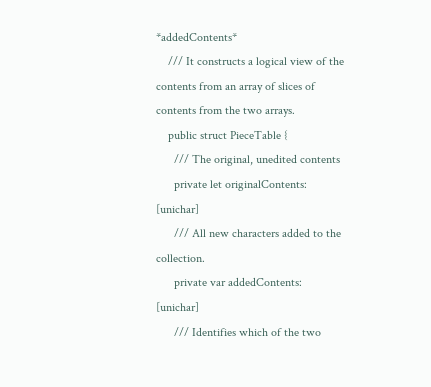*addedContents*
    /// It constructs a logical view of the contents from an array of slices of contents from the two arrays.
    public struct PieceTable {
      /// The original, unedited contents
      private let originalContents: [unichar]
      /// All new characters added to the collection.
      private var addedContents: [unichar]
      /// Identifies which of the two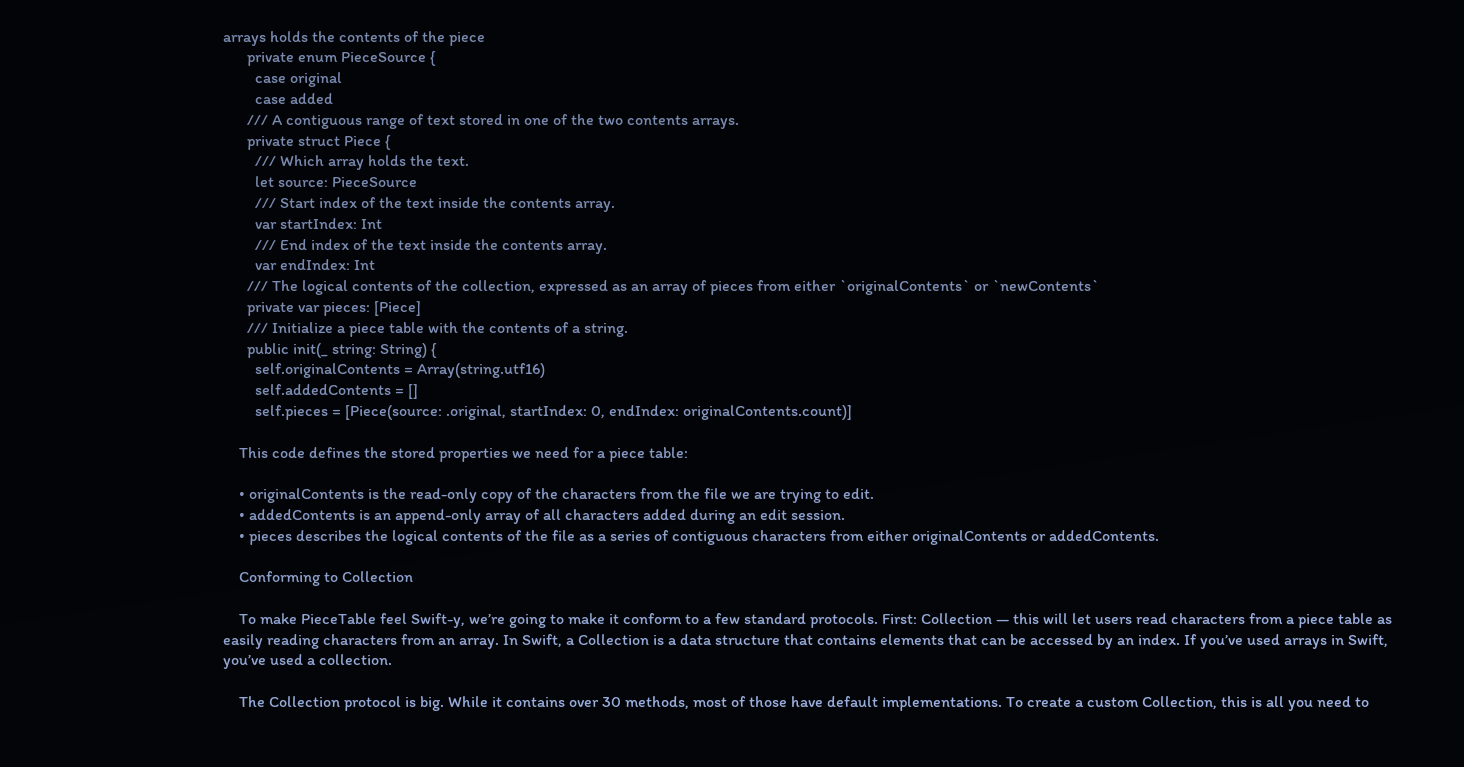arrays holds the contents of the piece
      private enum PieceSource {
        case original
        case added
      /// A contiguous range of text stored in one of the two contents arrays.
      private struct Piece {
        /// Which array holds the text.
        let source: PieceSource
        /// Start index of the text inside the contents array.
        var startIndex: Int
        /// End index of the text inside the contents array.
        var endIndex: Int
      /// The logical contents of the collection, expressed as an array of pieces from either `originalContents` or `newContents`
      private var pieces: [Piece]
      /// Initialize a piece table with the contents of a string.
      public init(_ string: String) {
        self.originalContents = Array(string.utf16)
        self.addedContents = []
        self.pieces = [Piece(source: .original, startIndex: 0, endIndex: originalContents.count)]

    This code defines the stored properties we need for a piece table:

    • originalContents is the read-only copy of the characters from the file we are trying to edit.
    • addedContents is an append-only array of all characters added during an edit session.
    • pieces describes the logical contents of the file as a series of contiguous characters from either originalContents or addedContents.

    Conforming to Collection

    To make PieceTable feel Swift-y, we’re going to make it conform to a few standard protocols. First: Collection — this will let users read characters from a piece table as easily reading characters from an array. In Swift, a Collection is a data structure that contains elements that can be accessed by an index. If you’ve used arrays in Swift, you’ve used a collection.

    The Collection protocol is big. While it contains over 30 methods, most of those have default implementations. To create a custom Collection, this is all you need to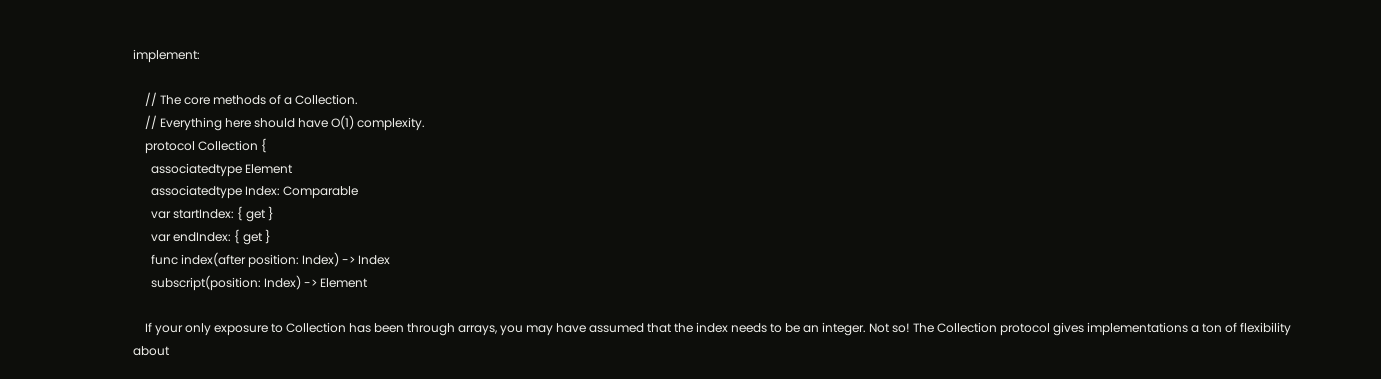implement:

    // The core methods of a Collection.
    // Everything here should have O(1) complexity.
    protocol Collection {
      associatedtype Element
      associatedtype Index: Comparable
      var startIndex: { get }
      var endIndex: { get }
      func index(after position: Index) -> Index
      subscript(position: Index) -> Element

    If your only exposure to Collection has been through arrays, you may have assumed that the index needs to be an integer. Not so! The Collection protocol gives implementations a ton of flexibility about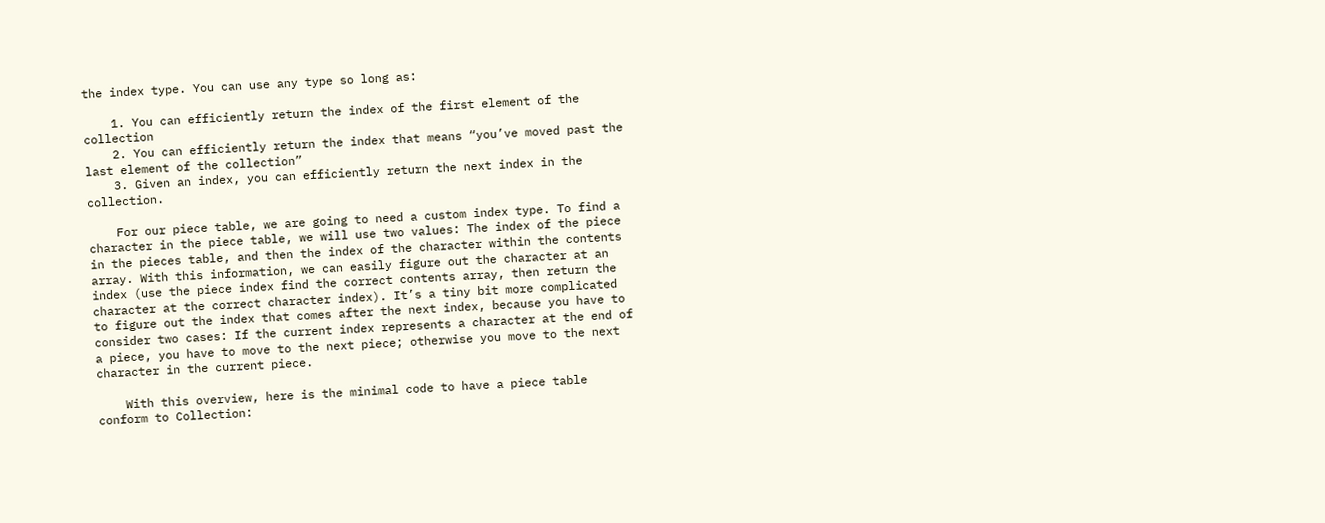the index type. You can use any type so long as:

    1. You can efficiently return the index of the first element of the collection
    2. You can efficiently return the index that means “you’ve moved past the last element of the collection”
    3. Given an index, you can efficiently return the next index in the collection.

    For our piece table, we are going to need a custom index type. To find a character in the piece table, we will use two values: The index of the piece in the pieces table, and then the index of the character within the contents array. With this information, we can easily figure out the character at an index (use the piece index find the correct contents array, then return the character at the correct character index). It’s a tiny bit more complicated to figure out the index that comes after the next index, because you have to consider two cases: If the current index represents a character at the end of a piece, you have to move to the next piece; otherwise you move to the next character in the current piece.

    With this overview, here is the minimal code to have a piece table conform to Collection: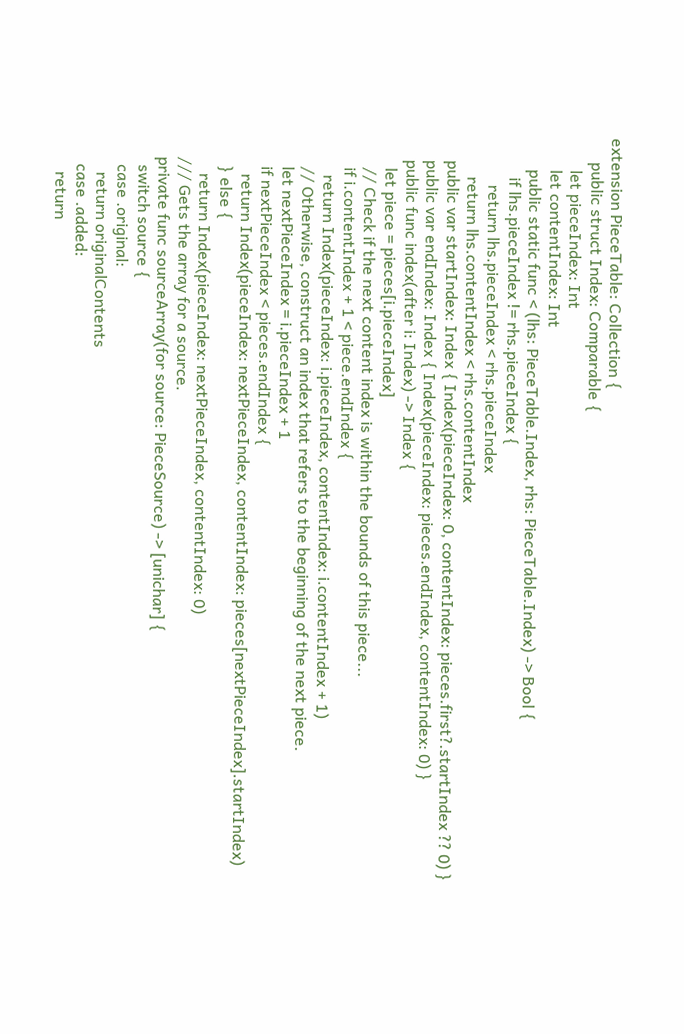extension PieceTable: Collection {
      public struct Index: Comparable {
        let pieceIndex: Int
        let contentIndex: Int
        public static func < (lhs: PieceTable.Index, rhs: PieceTable.Index) -> Bool {
          if lhs.pieceIndex != rhs.pieceIndex {
            return lhs.pieceIndex < rhs.pieceIndex
          return lhs.contentIndex < rhs.contentIndex
      public var startIndex: Index { Index(pieceIndex: 0, contentIndex: pieces.first?.startIndex ?? 0) }
      public var endIndex: Index { Index(pieceIndex: pieces.endIndex, contentIndex: 0) }
      public func index(after i: Index) -> Index {
        let piece = pieces[i.pieceIndex]
        // Check if the next content index is within the bounds of this piece...
        if i.contentIndex + 1 < piece.endIndex {
          return Index(pieceIndex: i.pieceIndex, contentIndex: i.contentIndex + 1)
        // Otherwise, construct an index that refers to the beginning of the next piece.
        let nextPieceIndex = i.pieceIndex + 1
        if nextPieceIndex < pieces.endIndex {
          return Index(pieceIndex: nextPieceIndex, contentIndex: pieces[nextPieceIndex].startIndex)
        } else {
          return Index(pieceIndex: nextPieceIndex, contentIndex: 0)
      /// Gets the array for a source.
      private func sourceArray(for source: PieceSource) -> [unichar] {
        switch source {
        case .original:
          return originalContents
        case .added:
          return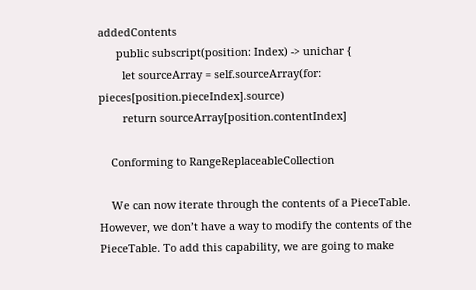addedContents
      public subscript(position: Index) -> unichar {
        let sourceArray = self.sourceArray(for: pieces[position.pieceIndex].source)
        return sourceArray[position.contentIndex]

    Conforming to RangeReplaceableCollection

    We can now iterate through the contents of a PieceTable. However, we don’t have a way to modify the contents of the PieceTable. To add this capability, we are going to make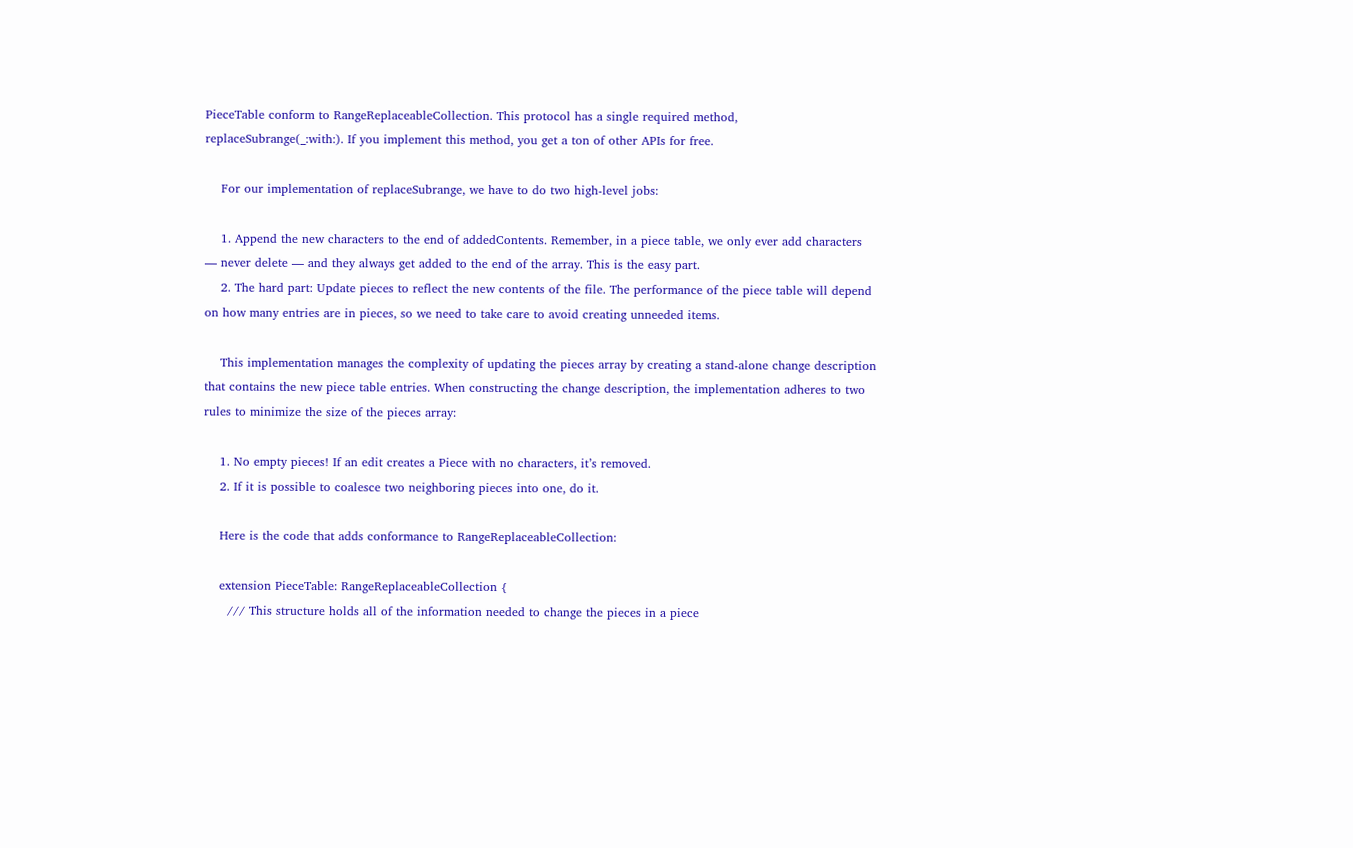PieceTable conform to RangeReplaceableCollection. This protocol has a single required method, replaceSubrange(_:with:). If you implement this method, you get a ton of other APIs for free.

    For our implementation of replaceSubrange, we have to do two high-level jobs:

    1. Append the new characters to the end of addedContents. Remember, in a piece table, we only ever add characters — never delete — and they always get added to the end of the array. This is the easy part.
    2. The hard part: Update pieces to reflect the new contents of the file. The performance of the piece table will depend on how many entries are in pieces, so we need to take care to avoid creating unneeded items.

    This implementation manages the complexity of updating the pieces array by creating a stand-alone change description that contains the new piece table entries. When constructing the change description, the implementation adheres to two rules to minimize the size of the pieces array:

    1. No empty pieces! If an edit creates a Piece with no characters, it’s removed.
    2. If it is possible to coalesce two neighboring pieces into one, do it.

    Here is the code that adds conformance to RangeReplaceableCollection:

    extension PieceTable: RangeReplaceableCollection {
      /// This structure holds all of the information needed to change the pieces in a piece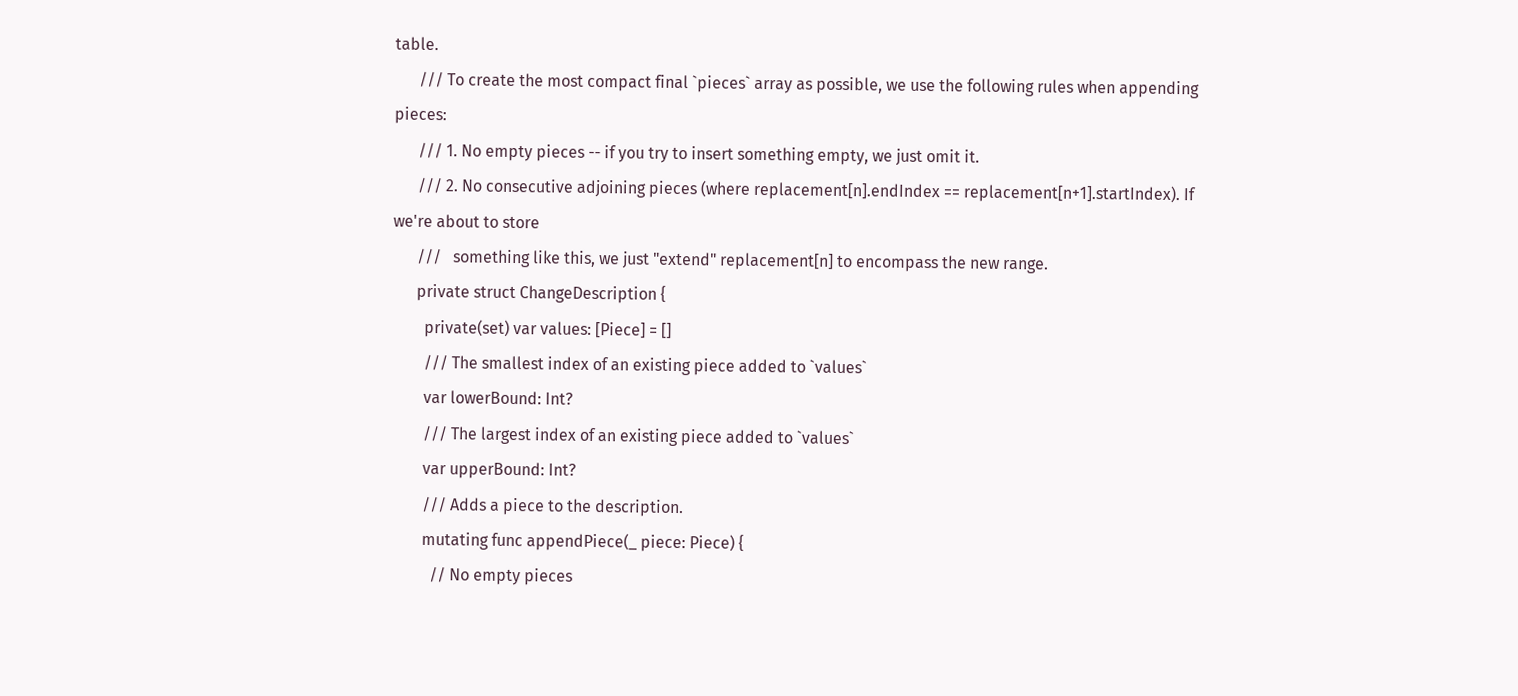table.
      /// To create the most compact final `pieces` array as possible, we use the following rules when appending pieces:
      /// 1. No empty pieces -- if you try to insert something empty, we just omit it.
      /// 2. No consecutive adjoining pieces (where replacement[n].endIndex == replacement[n+1].startIndex). If we're about to store
      ///   something like this, we just "extend" replacement[n] to encompass the new range.
      private struct ChangeDescription {
        private(set) var values: [Piece] = []
        /// The smallest index of an existing piece added to `values`
        var lowerBound: Int?
        /// The largest index of an existing piece added to `values`
        var upperBound: Int?
        /// Adds a piece to the description.
        mutating func appendPiece(_ piece: Piece) {
          // No empty pieces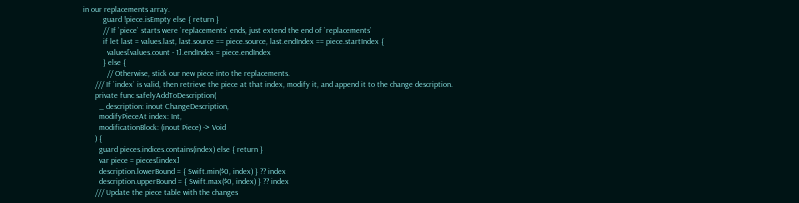in our replacements array.
          guard !piece.isEmpty else { return }
          // If `piece` starts were `replacements` ends, just extend the end of `replacements`
          if let last = values.last, last.source == piece.source, last.endIndex == piece.startIndex {
            values[values.count - 1].endIndex = piece.endIndex
          } else {
            // Otherwise, stick our new piece into the replacements.
      /// If `index` is valid, then retrieve the piece at that index, modify it, and append it to the change description.
      private func safelyAddToDescription(
        _ description: inout ChangeDescription,
        modifyPieceAt index: Int,
        modificationBlock: (inout Piece) -> Void
      ) {
        guard pieces.indices.contains(index) else { return }
        var piece = pieces[index]
        description.lowerBound = { Swift.min($0, index) } ?? index
        description.upperBound = { Swift.max($0, index) } ?? index
      /// Update the piece table with the changes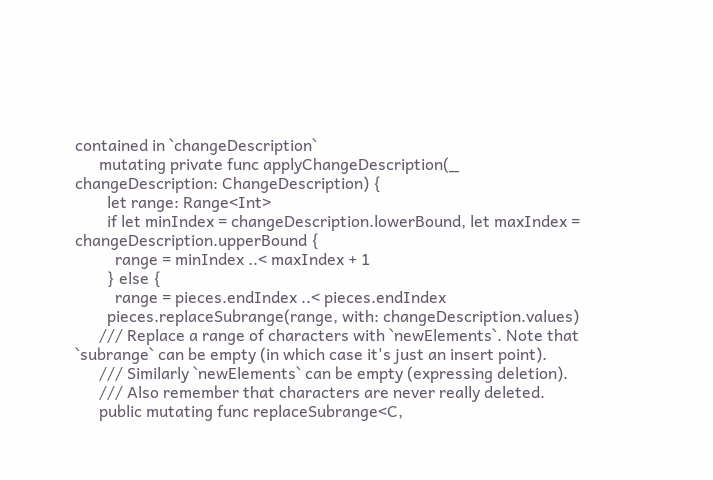contained in `changeDescription`
      mutating private func applyChangeDescription(_ changeDescription: ChangeDescription) {
        let range: Range<Int>
        if let minIndex = changeDescription.lowerBound, let maxIndex = changeDescription.upperBound {
          range = minIndex ..< maxIndex + 1
        } else {
          range = pieces.endIndex ..< pieces.endIndex
        pieces.replaceSubrange(range, with: changeDescription.values)
      /// Replace a range of characters with `newElements`. Note that `subrange` can be empty (in which case it's just an insert point).
      /// Similarly `newElements` can be empty (expressing deletion).
      /// Also remember that characters are never really deleted.
      public mutating func replaceSubrange<C,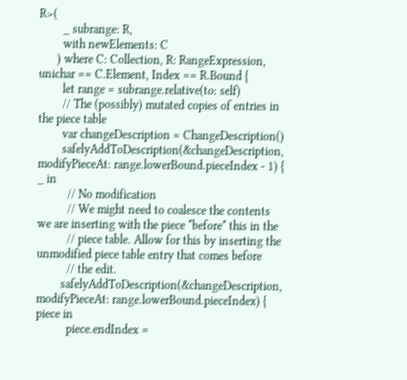R>(
        _ subrange: R,
        with newElements: C
      ) where C: Collection, R: RangeExpression, unichar == C.Element, Index == R.Bound {
        let range = subrange.relative(to: self)
        // The (possibly) mutated copies of entries in the piece table
        var changeDescription = ChangeDescription()
        safelyAddToDescription(&changeDescription, modifyPieceAt: range.lowerBound.pieceIndex - 1) { _ in
          // No modification
          // We might need to coalesce the contents we are inserting with the piece *before* this in the
          // piece table. Allow for this by inserting the unmodified piece table entry that comes before
          // the edit.
        safelyAddToDescription(&changeDescription, modifyPieceAt: range.lowerBound.pieceIndex) { piece in
          piece.endIndex =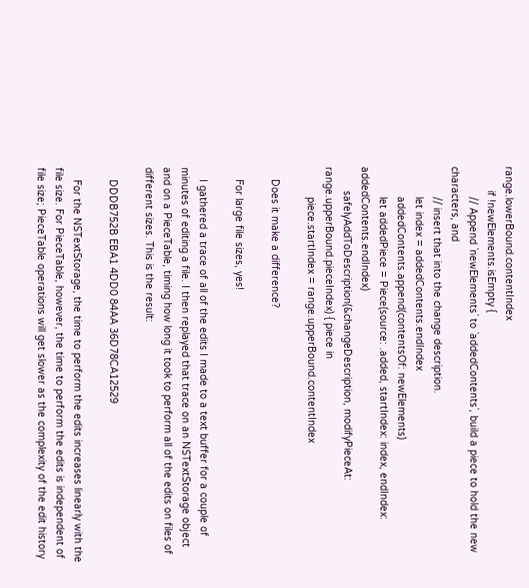range.lowerBound.contentIndex
        if !newElements.isEmpty {
          // Append `newElements` to `addedContents`, build a piece to hold the new characters, and
          // insert that into the change description.
          let index = addedContents.endIndex
          addedContents.append(contentsOf: newElements)
          let addedPiece = Piece(source: .added, startIndex: index, endIndex: addedContents.endIndex)
        safelyAddToDescription(&changeDescription, modifyPieceAt: range.upperBound.pieceIndex) { piece in
          piece.startIndex = range.upperBound.contentIndex

    Does it make a difference?

    For large file sizes, yes!

    I gathered a trace of all of the edits I made to a text buffer for a couple of minutes of editing a file. I then replayed that trace on an NSTextStorage object and on a PieceTable, timing how long it took to perform all of the edits on files of different sizes. This is the result:

    DDDB752B EBA1 4DD0 84AA 36D78CA12529

    For the NSTextStorage, the time to perform the edits increases linearly with the file size. For PieceTable, however, the time to perform the edits is independent of file size; PieceTable operations will get slower as the complexity of the edit history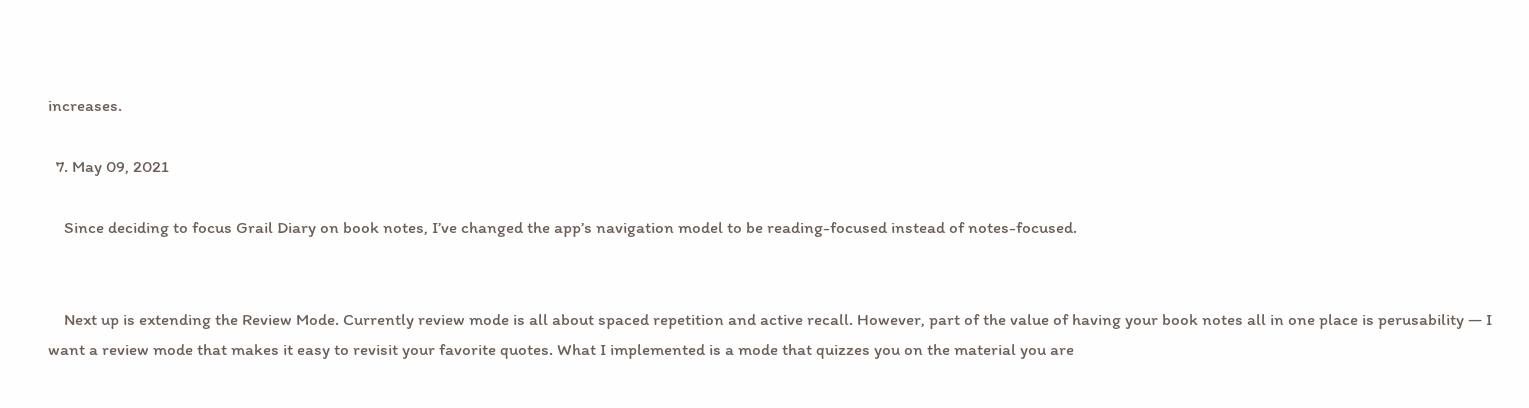increases.

  7. May 09, 2021

    Since deciding to focus Grail Diary on book notes, I’ve changed the app’s navigation model to be reading-focused instead of notes-focused.


    Next up is extending the Review Mode. Currently review mode is all about spaced repetition and active recall. However, part of the value of having your book notes all in one place is perusability — I want a review mode that makes it easy to revisit your favorite quotes. What I implemented is a mode that quizzes you on the material you are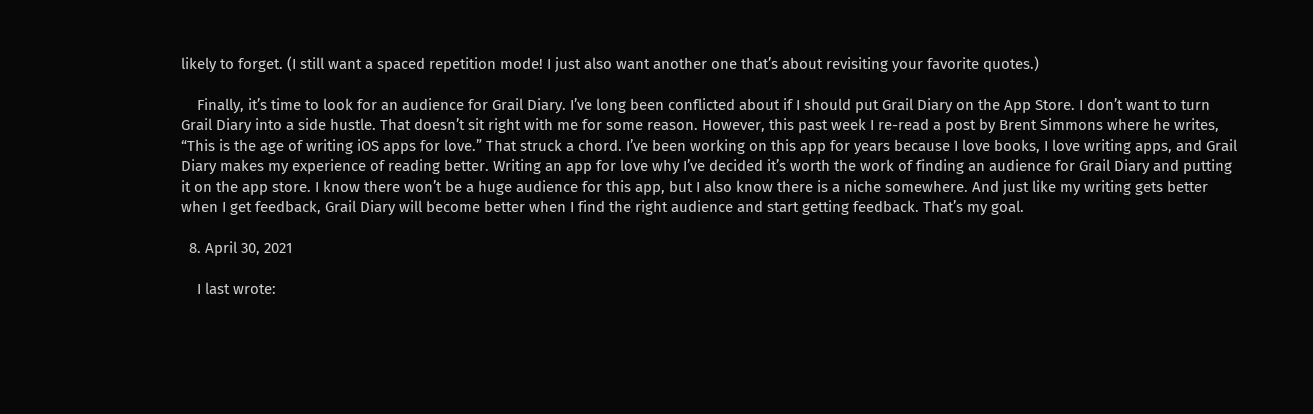likely to forget. (I still want a spaced repetition mode! I just also want another one that’s about revisiting your favorite quotes.)

    Finally, it’s time to look for an audience for Grail Diary. I’ve long been conflicted about if I should put Grail Diary on the App Store. I don’t want to turn Grail Diary into a side hustle. That doesn’t sit right with me for some reason. However, this past week I re-read a post by Brent Simmons where he writes, “This is the age of writing iOS apps for love.” That struck a chord. I’ve been working on this app for years because I love books, I love writing apps, and Grail Diary makes my experience of reading better. Writing an app for love why I’ve decided it’s worth the work of finding an audience for Grail Diary and putting it on the app store. I know there won’t be a huge audience for this app, but I also know there is a niche somewhere. And just like my writing gets better when I get feedback, Grail Diary will become better when I find the right audience and start getting feedback. That’s my goal.

  8. April 30, 2021

    I last wrote: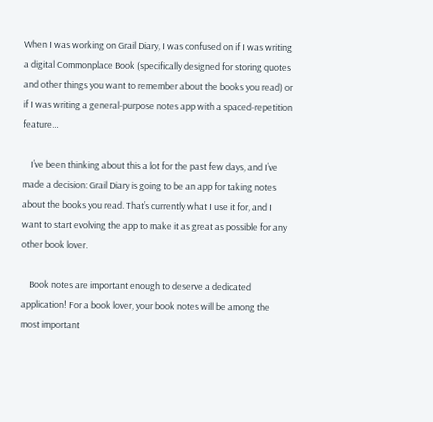When I was working on Grail Diary, I was confused on if I was writing a digital Commonplace Book (specifically designed for storing quotes and other things you want to remember about the books you read) or if I was writing a general-purpose notes app with a spaced-repetition feature…

    I’ve been thinking about this a lot for the past few days, and I’ve made a decision: Grail Diary is going to be an app for taking notes about the books you read. That’s currently what I use it for, and I want to start evolving the app to make it as great as possible for any other book lover.

    Book notes are important enough to deserve a dedicated application! For a book lover, your book notes will be among the most important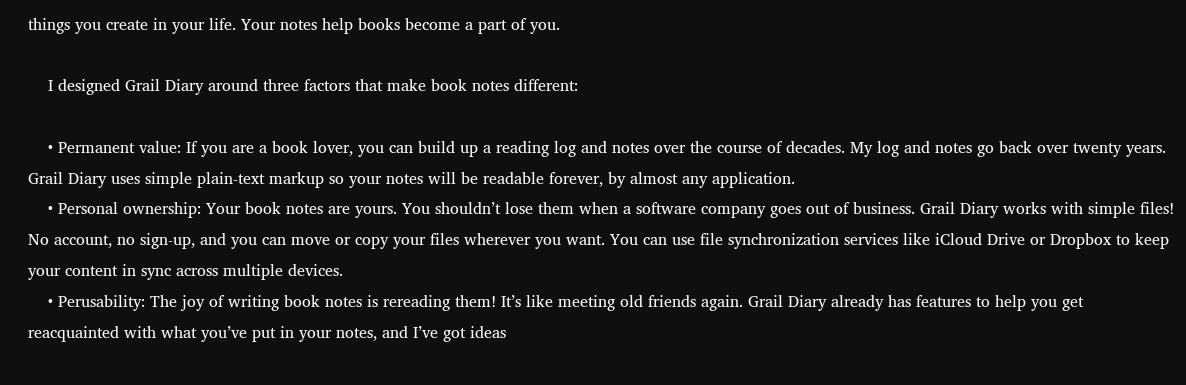things you create in your life. Your notes help books become a part of you.

    I designed Grail Diary around three factors that make book notes different:

    • Permanent value: If you are a book lover, you can build up a reading log and notes over the course of decades. My log and notes go back over twenty years. Grail Diary uses simple plain-text markup so your notes will be readable forever, by almost any application.
    • Personal ownership: Your book notes are yours. You shouldn’t lose them when a software company goes out of business. Grail Diary works with simple files! No account, no sign-up, and you can move or copy your files wherever you want. You can use file synchronization services like iCloud Drive or Dropbox to keep your content in sync across multiple devices.
    • Perusability: The joy of writing book notes is rereading them! It’s like meeting old friends again. Grail Diary already has features to help you get reacquainted with what you’ve put in your notes, and I’ve got ideas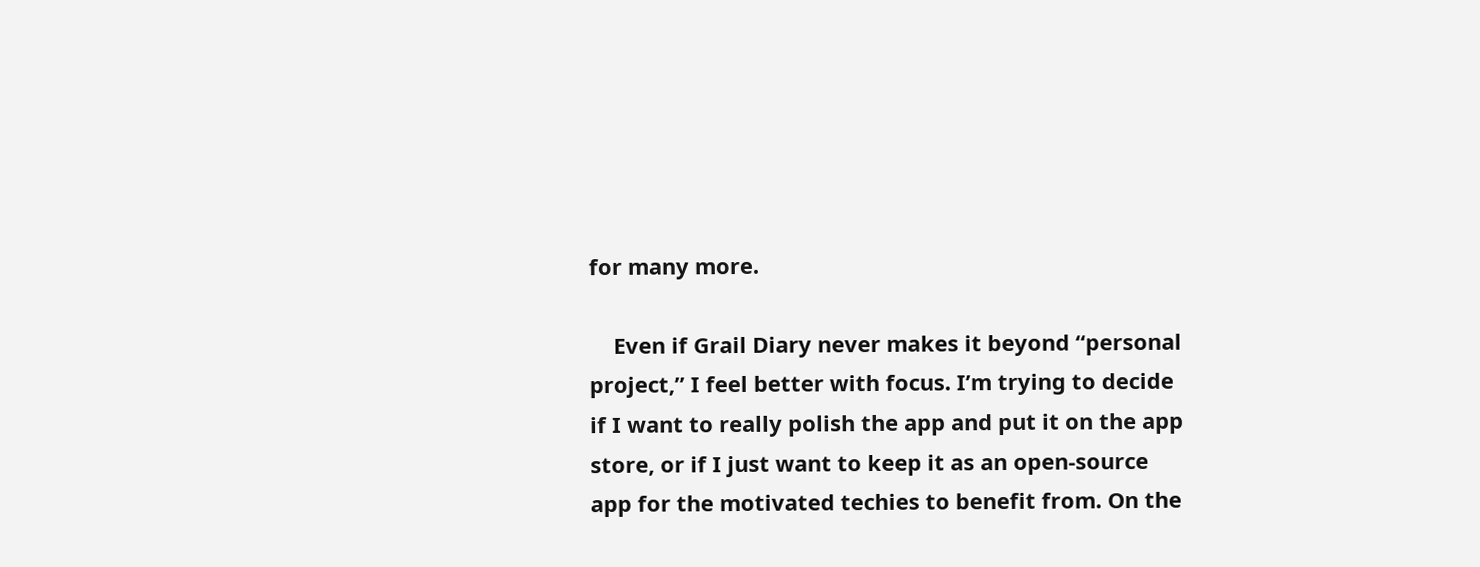for many more.

    Even if Grail Diary never makes it beyond “personal project,” I feel better with focus. I’m trying to decide if I want to really polish the app and put it on the app store, or if I just want to keep it as an open-source app for the motivated techies to benefit from. On the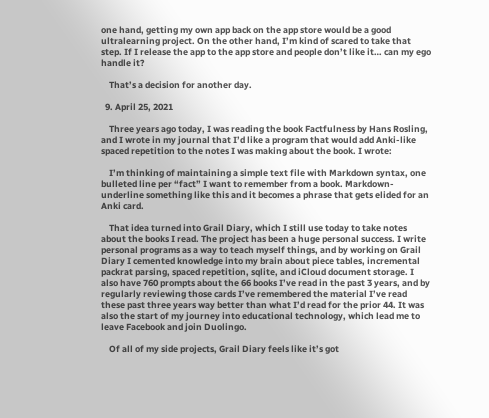one hand, getting my own app back on the app store would be a good ultralearning project. On the other hand, I’m kind of scared to take that step. If I release the app to the app store and people don’t like it… can my ego handle it?

    That’s a decision for another day.

  9. April 25, 2021

    Three years ago today, I was reading the book Factfulness by Hans Rosling, and I wrote in my journal that I’d like a program that would add Anki-like spaced repetition to the notes I was making about the book. I wrote:

    I’m thinking of maintaining a simple text file with Markdown syntax, one bulleted line per “fact” I want to remember from a book. Markdown-underline something like this and it becomes a phrase that gets elided for an Anki card.

    That idea turned into Grail Diary, which I still use today to take notes about the books I read. The project has been a huge personal success. I write personal programs as a way to teach myself things, and by working on Grail Diary I cemented knowledge into my brain about piece tables, incremental packrat parsing, spaced repetition, sqlite, and iCloud document storage. I also have 760 prompts about the 66 books I’ve read in the past 3 years, and by regularly reviewing those cards I’ve remembered the material I’ve read these past three years way better than what I’d read for the prior 44. It was also the start of my journey into educational technology, which lead me to leave Facebook and join Duolingo.

    Of all of my side projects, Grail Diary feels like it’s got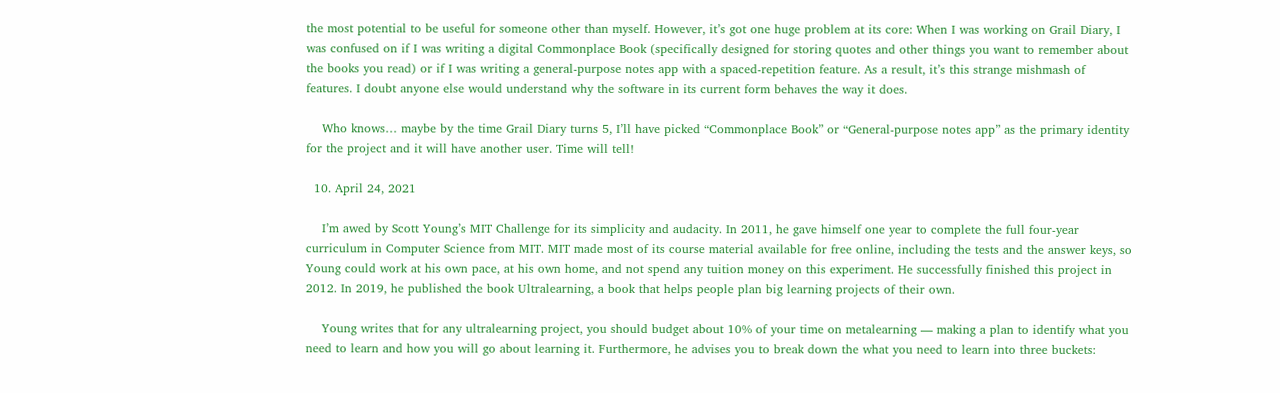the most potential to be useful for someone other than myself. However, it’s got one huge problem at its core: When I was working on Grail Diary, I was confused on if I was writing a digital Commonplace Book (specifically designed for storing quotes and other things you want to remember about the books you read) or if I was writing a general-purpose notes app with a spaced-repetition feature. As a result, it’s this strange mishmash of features. I doubt anyone else would understand why the software in its current form behaves the way it does.

    Who knows… maybe by the time Grail Diary turns 5, I’ll have picked “Commonplace Book” or “General-purpose notes app” as the primary identity for the project and it will have another user. Time will tell!

  10. April 24, 2021

    I’m awed by Scott Young’s MIT Challenge for its simplicity and audacity. In 2011, he gave himself one year to complete the full four-year curriculum in Computer Science from MIT. MIT made most of its course material available for free online, including the tests and the answer keys, so Young could work at his own pace, at his own home, and not spend any tuition money on this experiment. He successfully finished this project in 2012. In 2019, he published the book Ultralearning, a book that helps people plan big learning projects of their own.

    Young writes that for any ultralearning project, you should budget about 10% of your time on metalearning — making a plan to identify what you need to learn and how you will go about learning it. Furthermore, he advises you to break down the what you need to learn into three buckets: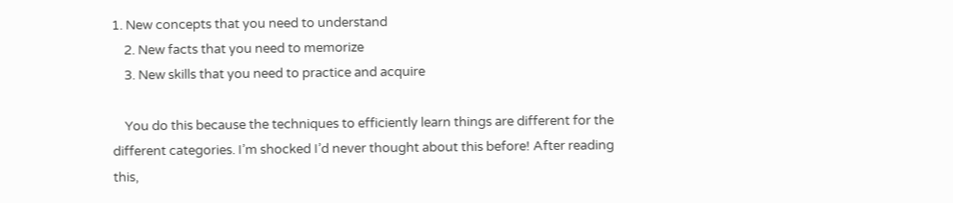1. New concepts that you need to understand
    2. New facts that you need to memorize
    3. New skills that you need to practice and acquire

    You do this because the techniques to efficiently learn things are different for the different categories. I’m shocked I’d never thought about this before! After reading this,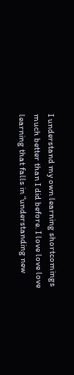I understand my own learning shortcomings much better than I did before. I love love love learning that falls in “understanding new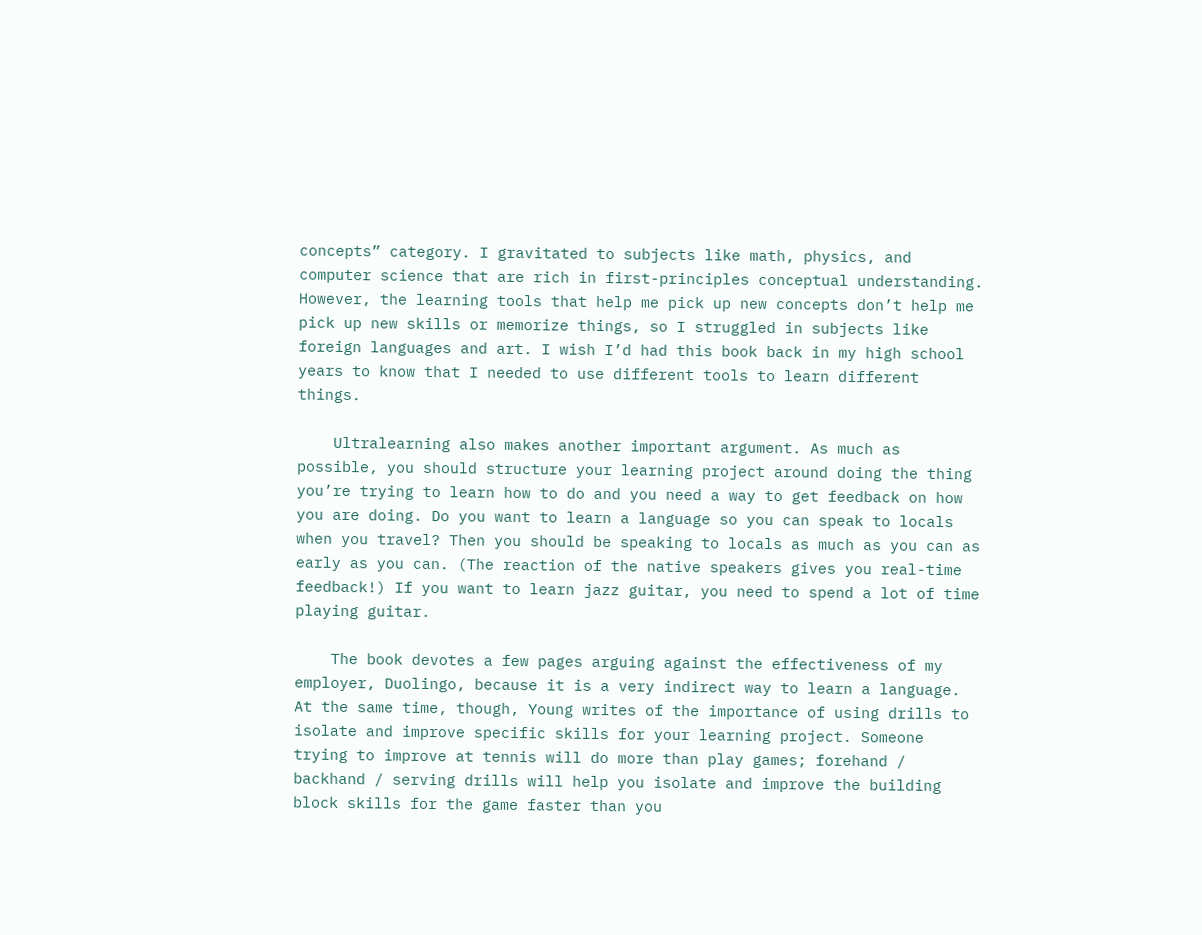concepts” category. I gravitated to subjects like math, physics, and computer science that are rich in first-principles conceptual understanding. However, the learning tools that help me pick up new concepts don’t help me pick up new skills or memorize things, so I struggled in subjects like foreign languages and art. I wish I’d had this book back in my high school years to know that I needed to use different tools to learn different things.

    Ultralearning also makes another important argument. As much as possible, you should structure your learning project around doing the thing you’re trying to learn how to do and you need a way to get feedback on how you are doing. Do you want to learn a language so you can speak to locals when you travel? Then you should be speaking to locals as much as you can as early as you can. (The reaction of the native speakers gives you real-time feedback!) If you want to learn jazz guitar, you need to spend a lot of time playing guitar.

    The book devotes a few pages arguing against the effectiveness of my employer, Duolingo, because it is a very indirect way to learn a language. At the same time, though, Young writes of the importance of using drills to isolate and improve specific skills for your learning project. Someone trying to improve at tennis will do more than play games; forehand / backhand / serving drills will help you isolate and improve the building block skills for the game faster than you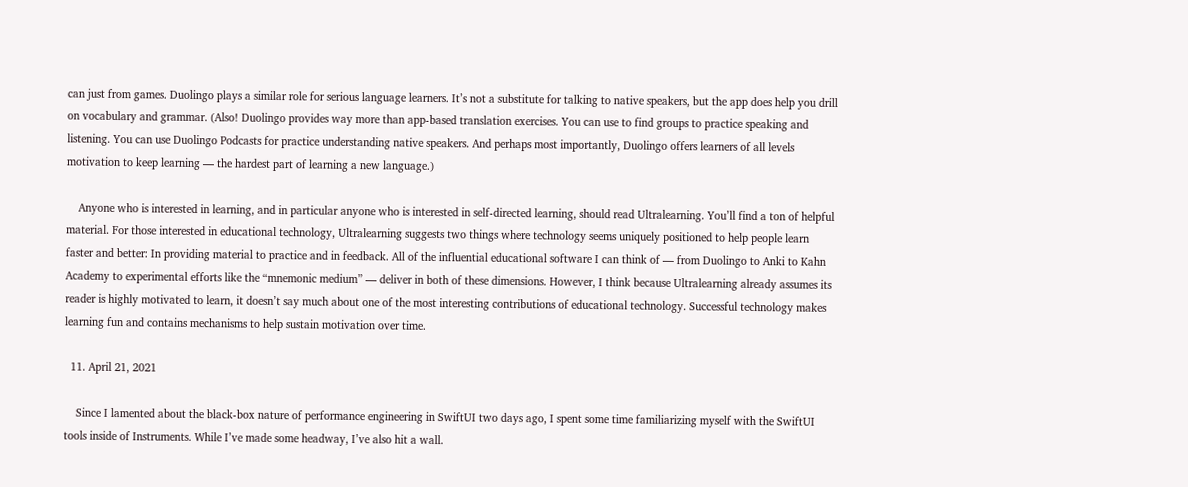can just from games. Duolingo plays a similar role for serious language learners. It’s not a substitute for talking to native speakers, but the app does help you drill on vocabulary and grammar. (Also! Duolingo provides way more than app-based translation exercises. You can use to find groups to practice speaking and listening. You can use Duolingo Podcasts for practice understanding native speakers. And perhaps most importantly, Duolingo offers learners of all levels motivation to keep learning — the hardest part of learning a new language.)

    Anyone who is interested in learning, and in particular anyone who is interested in self-directed learning, should read Ultralearning. You’ll find a ton of helpful material. For those interested in educational technology, Ultralearning suggests two things where technology seems uniquely positioned to help people learn faster and better: In providing material to practice and in feedback. All of the influential educational software I can think of — from Duolingo to Anki to Kahn Academy to experimental efforts like the “mnemonic medium” — deliver in both of these dimensions. However, I think because Ultralearning already assumes its reader is highly motivated to learn, it doesn’t say much about one of the most interesting contributions of educational technology. Successful technology makes learning fun and contains mechanisms to help sustain motivation over time.

  11. April 21, 2021

    Since I lamented about the black-box nature of performance engineering in SwiftUI two days ago, I spent some time familiarizing myself with the SwiftUI tools inside of Instruments. While I’ve made some headway, I’ve also hit a wall.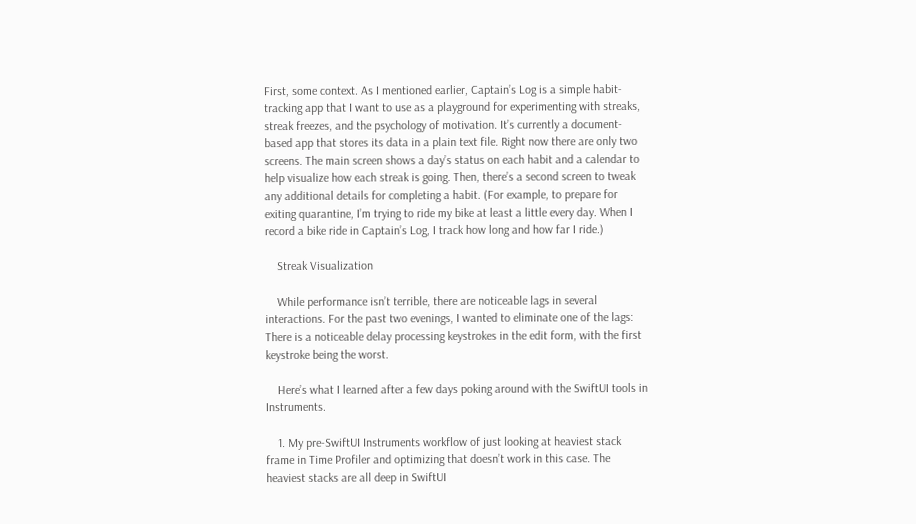First, some context. As I mentioned earlier, Captain’s Log is a simple habit-tracking app that I want to use as a playground for experimenting with streaks, streak freezes, and the psychology of motivation. It’s currently a document-based app that stores its data in a plain text file. Right now there are only two screens. The main screen shows a day’s status on each habit and a calendar to help visualize how each streak is going. Then, there’s a second screen to tweak any additional details for completing a habit. (For example, to prepare for exiting quarantine, I’m trying to ride my bike at least a little every day. When I record a bike ride in Captain’s Log, I track how long and how far I ride.)

    Streak Visualization

    While performance isn’t terrible, there are noticeable lags in several interactions. For the past two evenings, I wanted to eliminate one of the lags: There is a noticeable delay processing keystrokes in the edit form, with the first keystroke being the worst.

    Here’s what I learned after a few days poking around with the SwiftUI tools in Instruments.

    1. My pre-SwiftUI Instruments workflow of just looking at heaviest stack frame in Time Profiler and optimizing that doesn’t work in this case. The heaviest stacks are all deep in SwiftUI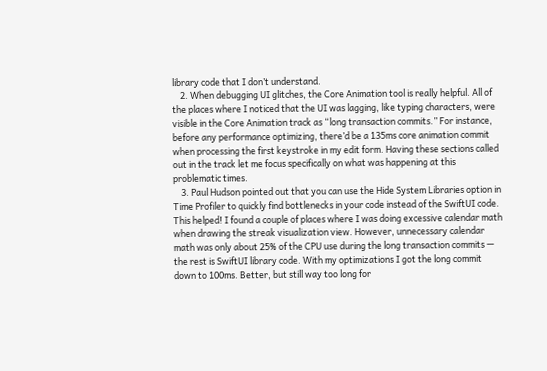library code that I don’t understand.
    2. When debugging UI glitches, the Core Animation tool is really helpful. All of the places where I noticed that the UI was lagging, like typing characters, were visible in the Core Animation track as “long transaction commits.” For instance, before any performance optimizing, there’d be a 135ms core animation commit when processing the first keystroke in my edit form. Having these sections called out in the track let me focus specifically on what was happening at this problematic times.
    3. Paul Hudson pointed out that you can use the Hide System Libraries option in Time Profiler to quickly find bottlenecks in your code instead of the SwiftUI code. This helped! I found a couple of places where I was doing excessive calendar math when drawing the streak visualization view. However, unnecessary calendar math was only about 25% of the CPU use during the long transaction commits — the rest is SwiftUI library code. With my optimizations I got the long commit down to 100ms. Better, but still way too long for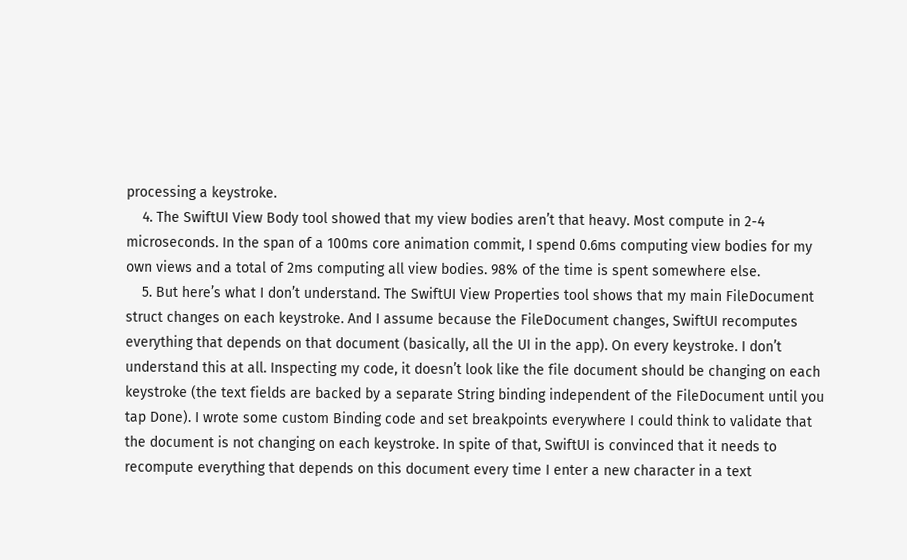processing a keystroke.
    4. The SwiftUI View Body tool showed that my view bodies aren’t that heavy. Most compute in 2-4 microseconds. In the span of a 100ms core animation commit, I spend 0.6ms computing view bodies for my own views and a total of 2ms computing all view bodies. 98% of the time is spent somewhere else.
    5. But here’s what I don’t understand. The SwiftUI View Properties tool shows that my main FileDocument struct changes on each keystroke. And I assume because the FileDocument changes, SwiftUI recomputes everything that depends on that document (basically, all the UI in the app). On every keystroke. I don’t understand this at all. Inspecting my code, it doesn’t look like the file document should be changing on each keystroke (the text fields are backed by a separate String binding independent of the FileDocument until you tap Done). I wrote some custom Binding code and set breakpoints everywhere I could think to validate that the document is not changing on each keystroke. In spite of that, SwiftUI is convinced that it needs to recompute everything that depends on this document every time I enter a new character in a text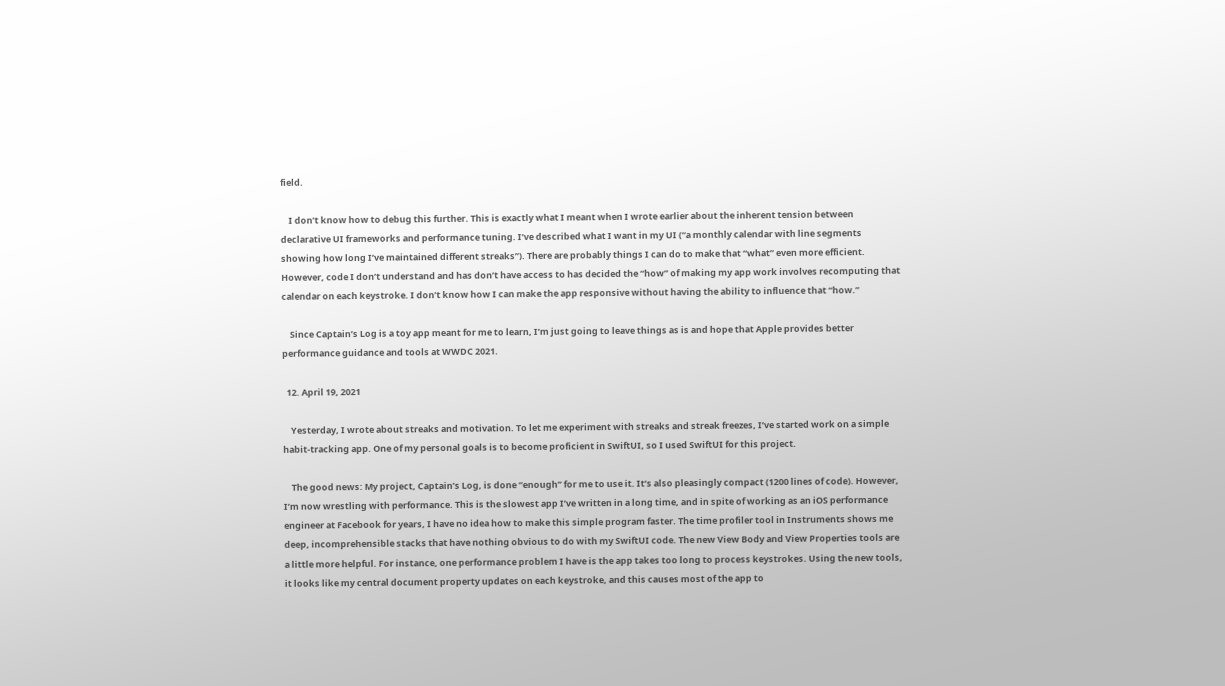field.

    I don’t know how to debug this further. This is exactly what I meant when I wrote earlier about the inherent tension between declarative UI frameworks and performance tuning. I’ve described what I want in my UI (“a monthly calendar with line segments showing how long I’ve maintained different streaks”). There are probably things I can do to make that “what” even more efficient. However, code I don’t understand and has don’t have access to has decided the “how” of making my app work involves recomputing that calendar on each keystroke. I don’t know how I can make the app responsive without having the ability to influence that “how.”

    Since Captain’s Log is a toy app meant for me to learn, I’m just going to leave things as is and hope that Apple provides better performance guidance and tools at WWDC 2021.

  12. April 19, 2021

    Yesterday, I wrote about streaks and motivation. To let me experiment with streaks and streak freezes, I’ve started work on a simple habit-tracking app. One of my personal goals is to become proficient in SwiftUI, so I used SwiftUI for this project.

    The good news: My project, Captain’s Log, is done “enough” for me to use it. It’s also pleasingly compact (1200 lines of code). However, I’m now wrestling with performance. This is the slowest app I’ve written in a long time, and in spite of working as an iOS performance engineer at Facebook for years, I have no idea how to make this simple program faster. The time profiler tool in Instruments shows me deep, incomprehensible stacks that have nothing obvious to do with my SwiftUI code. The new View Body and View Properties tools are a little more helpful. For instance, one performance problem I have is the app takes too long to process keystrokes. Using the new tools, it looks like my central document property updates on each keystroke, and this causes most of the app to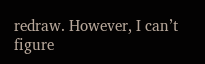redraw. However, I can’t figure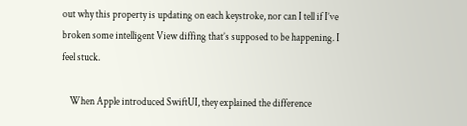out why this property is updating on each keystroke, nor can I tell if I’ve broken some intelligent View diffing that’s supposed to be happening. I feel stuck.

    When Apple introduced SwiftUI, they explained the difference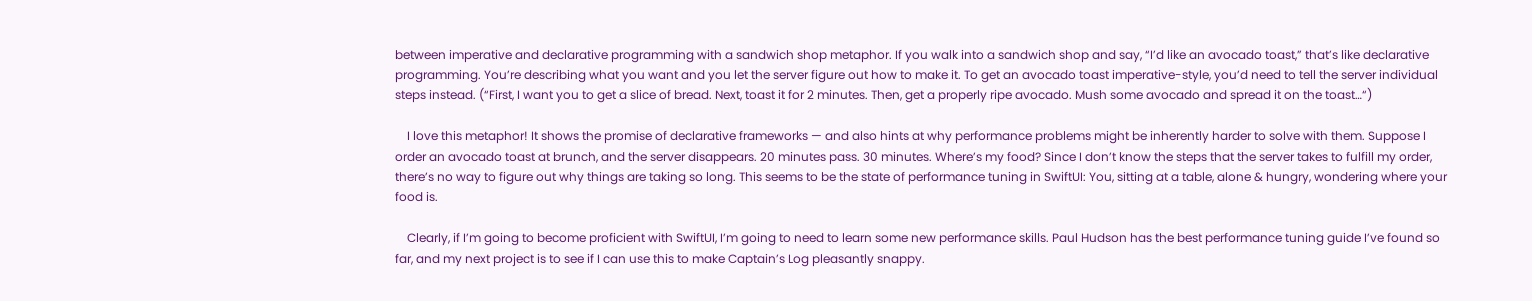between imperative and declarative programming with a sandwich shop metaphor. If you walk into a sandwich shop and say, “I’d like an avocado toast,” that’s like declarative programming. You’re describing what you want and you let the server figure out how to make it. To get an avocado toast imperative-style, you’d need to tell the server individual steps instead. (“First, I want you to get a slice of bread. Next, toast it for 2 minutes. Then, get a properly ripe avocado. Mush some avocado and spread it on the toast…“)

    I love this metaphor! It shows the promise of declarative frameworks — and also hints at why performance problems might be inherently harder to solve with them. Suppose I order an avocado toast at brunch, and the server disappears. 20 minutes pass. 30 minutes. Where’s my food? Since I don’t know the steps that the server takes to fulfill my order, there’s no way to figure out why things are taking so long. This seems to be the state of performance tuning in SwiftUI: You, sitting at a table, alone & hungry, wondering where your food is.

    Clearly, if I’m going to become proficient with SwiftUI, I’m going to need to learn some new performance skills. Paul Hudson has the best performance tuning guide I’ve found so far, and my next project is to see if I can use this to make Captain’s Log pleasantly snappy.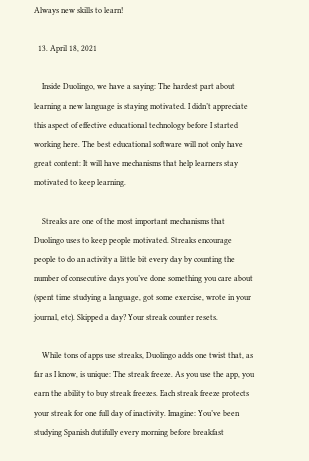Always new skills to learn!

  13. April 18, 2021

    Inside Duolingo, we have a saying: The hardest part about learning a new language is staying motivated. I didn’t appreciate this aspect of effective educational technology before I started working here. The best educational software will not only have great content: It will have mechanisms that help learners stay motivated to keep learning.

    Streaks are one of the most important mechanisms that Duolingo uses to keep people motivated. Streaks encourage people to do an activity a little bit every day by counting the number of consecutive days you’ve done something you care about (spent time studying a language, got some exercise, wrote in your journal, etc). Skipped a day? Your streak counter resets.

    While tons of apps use streaks, Duolingo adds one twist that, as far as I know, is unique: The streak freeze. As you use the app, you earn the ability to buy streak freezes. Each streak freeze protects your streak for one full day of inactivity. Imagine: You’ve been studying Spanish dutifully every morning before breakfast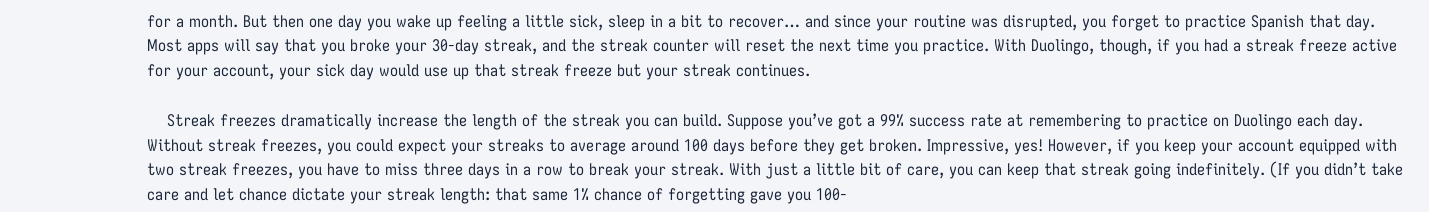for a month. But then one day you wake up feeling a little sick, sleep in a bit to recover… and since your routine was disrupted, you forget to practice Spanish that day. Most apps will say that you broke your 30-day streak, and the streak counter will reset the next time you practice. With Duolingo, though, if you had a streak freeze active for your account, your sick day would use up that streak freeze but your streak continues.

    Streak freezes dramatically increase the length of the streak you can build. Suppose you’ve got a 99% success rate at remembering to practice on Duolingo each day. Without streak freezes, you could expect your streaks to average around 100 days before they get broken. Impressive, yes! However, if you keep your account equipped with two streak freezes, you have to miss three days in a row to break your streak. With just a little bit of care, you can keep that streak going indefinitely. (If you didn’t take care and let chance dictate your streak length: that same 1% chance of forgetting gave you 100-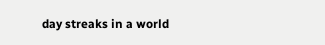day streaks in a world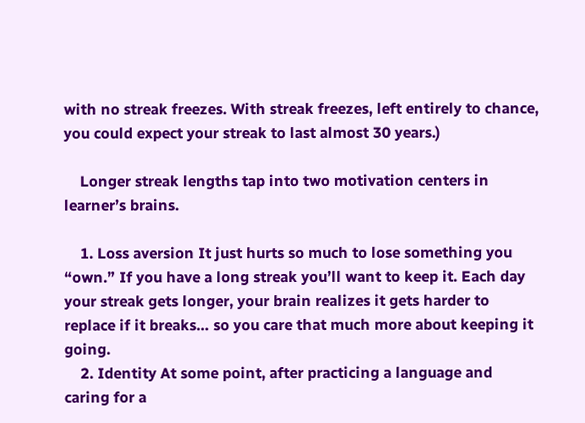with no streak freezes. With streak freezes, left entirely to chance, you could expect your streak to last almost 30 years.)

    Longer streak lengths tap into two motivation centers in learner’s brains.

    1. Loss aversion It just hurts so much to lose something you “own.” If you have a long streak you’ll want to keep it. Each day your streak gets longer, your brain realizes it gets harder to replace if it breaks… so you care that much more about keeping it going.
    2. Identity At some point, after practicing a language and caring for a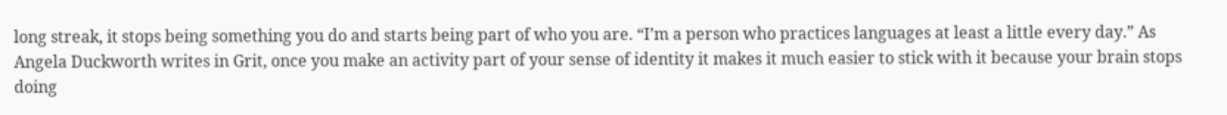long streak, it stops being something you do and starts being part of who you are. “I’m a person who practices languages at least a little every day.” As Angela Duckworth writes in Grit, once you make an activity part of your sense of identity it makes it much easier to stick with it because your brain stops doing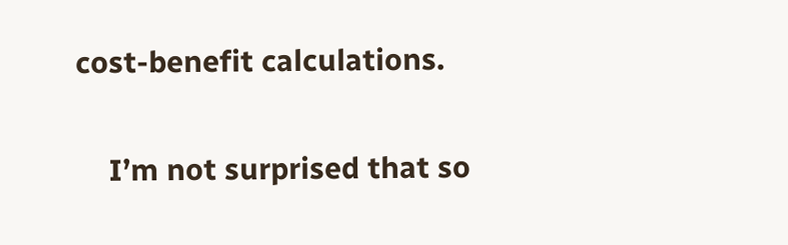cost-benefit calculations.

    I’m not surprised that so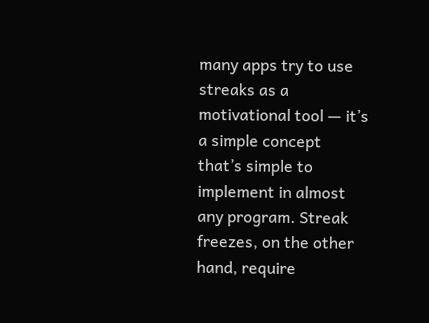many apps try to use streaks as a motivational tool — it’s a simple concept that’s simple to implement in almost any program. Streak freezes, on the other hand, require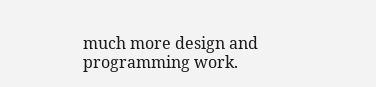much more design and programming work.